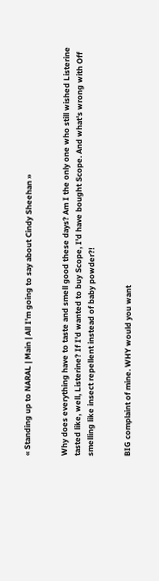« Standing up to NARAL | Main | All I'm going to say about Cindy Sheehan »


Why does everything have to taste and smell good these days? Am I the only one who still wished Listerine tasted like, well, Listerine? If I'd wanted to buy Scope, I'd have bought Scope. And what's wrong with Off smelling like insect repellent instead of baby powder?!


BIG complaint of mine. WHY would you want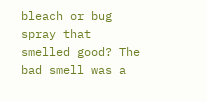bleach or bug spray that smelled good? The bad smell was a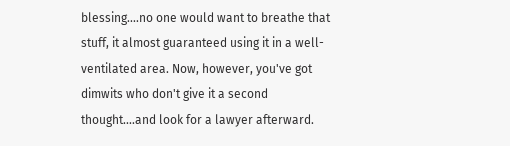blessing....no one would want to breathe that stuff, it almost guaranteed using it in a well-ventilated area. Now, however, you've got dimwits who don't give it a second thought....and look for a lawyer afterward.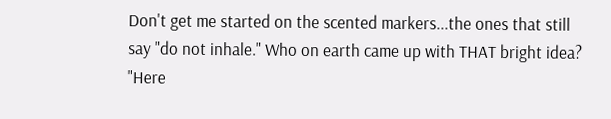Don't get me started on the scented markers...the ones that still say "do not inhale." Who on earth came up with THAT bright idea? "Here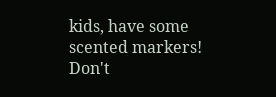kids, have some scented markers! Don't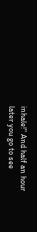inhale!" And half an hour later you go to see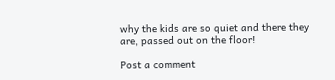why the kids are so quiet and there they are, passed out on the floor!

Post a comment